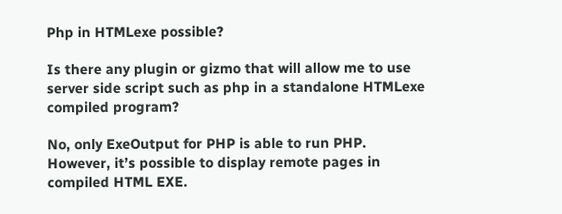Php in HTMLexe possible?

Is there any plugin or gizmo that will allow me to use server side script such as php in a standalone HTMLexe compiled program?

No, only ExeOutput for PHP is able to run PHP.
However, it’s possible to display remote pages in compiled HTML EXE.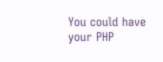You could have your PHP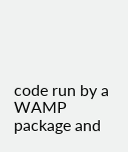code run by a WAMP package and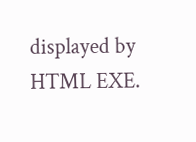displayed by HTML EXE.